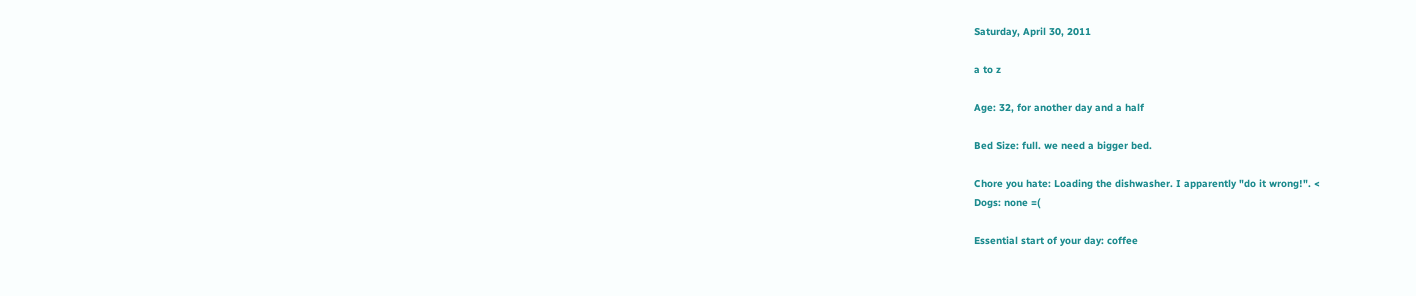Saturday, April 30, 2011

a to z

Age: 32, for another day and a half

Bed Size: full. we need a bigger bed.

Chore you hate: Loading the dishwasher. I apparently "do it wrong!". <
Dogs: none =(

Essential start of your day: coffee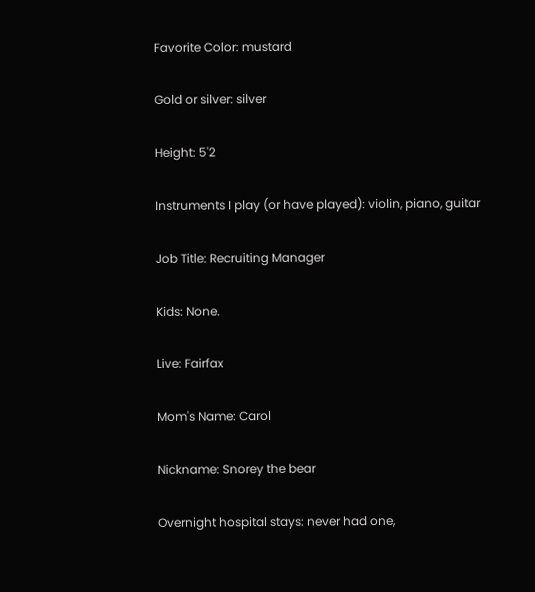Favorite Color: mustard

Gold or silver: silver

Height: 5'2

Instruments I play (or have played): violin, piano, guitar

Job Title: Recruiting Manager

Kids: None.

Live: Fairfax

Mom's Name: Carol

Nickname: Snorey the bear

Overnight hospital stays: never had one,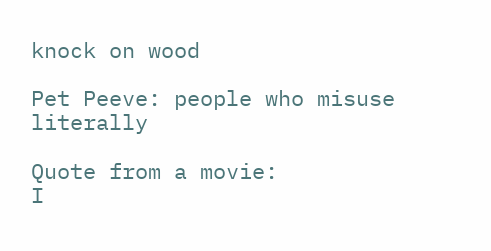knock on wood

Pet Peeve: people who misuse literally

Quote from a movie:
I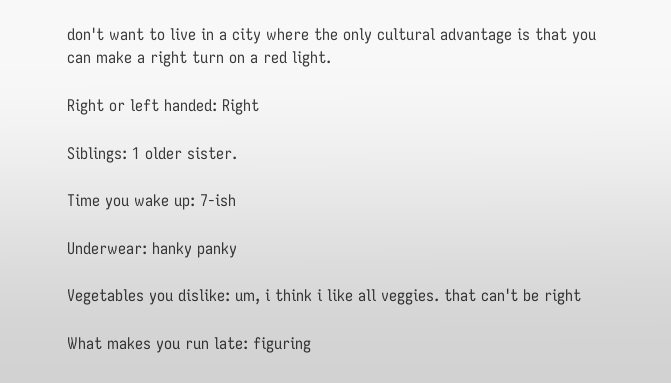don't want to live in a city where the only cultural advantage is that you can make a right turn on a red light.

Right or left handed: Right

Siblings: 1 older sister.

Time you wake up: 7-ish

Underwear: hanky panky

Vegetables you dislike: um, i think i like all veggies. that can't be right

What makes you run late: figuring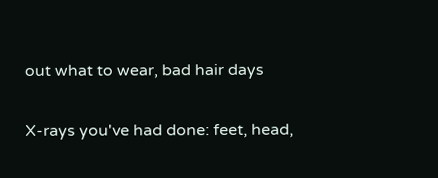out what to wear, bad hair days

X-rays you've had done: feet, head,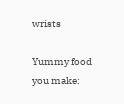wrists

Yummy food you make: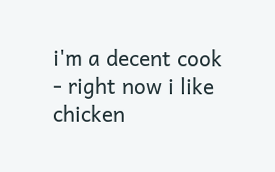i'm a decent cook - right now i like chicken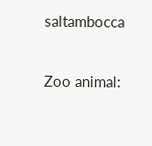saltambocca

Zoo animal: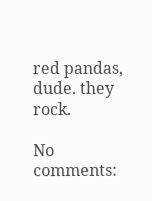red pandas, dude. they rock.

No comments: